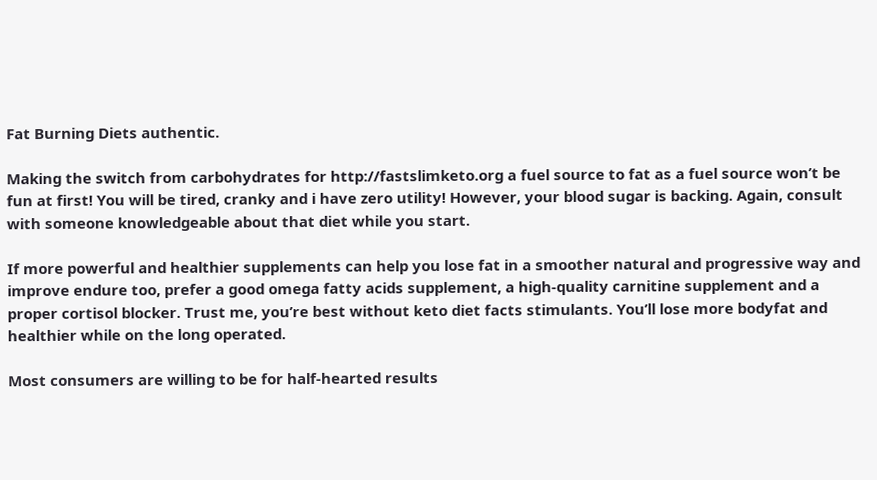Fat Burning Diets authentic.

Making the switch from carbohydrates for http://fastslimketo.org a fuel source to fat as a fuel source won’t be fun at first! You will be tired, cranky and i have zero utility! However, your blood sugar is backing. Again, consult with someone knowledgeable about that diet while you start.

If more powerful and healthier supplements can help you lose fat in a smoother natural and progressive way and improve endure too, prefer a good omega fatty acids supplement, a high-quality carnitine supplement and a proper cortisol blocker. Trust me, you’re best without keto diet facts stimulants. You’ll lose more bodyfat and healthier while on the long operated.

Most consumers are willing to be for half-hearted results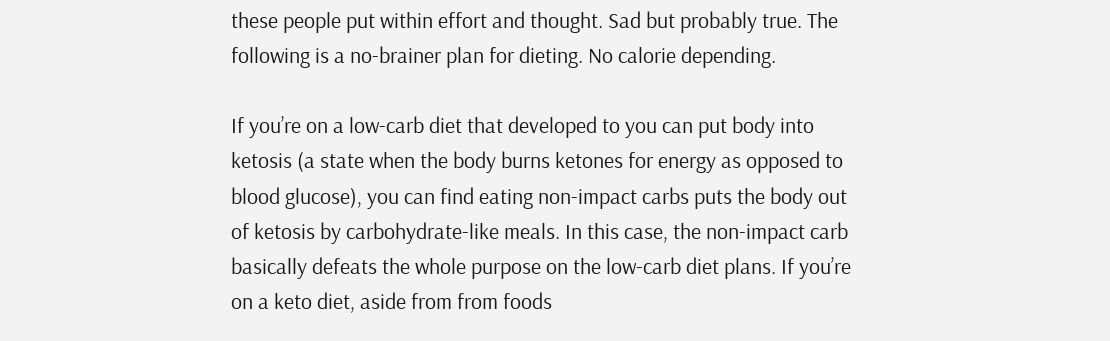these people put within effort and thought. Sad but probably true. The following is a no-brainer plan for dieting. No calorie depending.

If you’re on a low-carb diet that developed to you can put body into ketosis (a state when the body burns ketones for energy as opposed to blood glucose), you can find eating non-impact carbs puts the body out of ketosis by carbohydrate-like meals. In this case, the non-impact carb basically defeats the whole purpose on the low-carb diet plans. If you’re on a keto diet, aside from from foods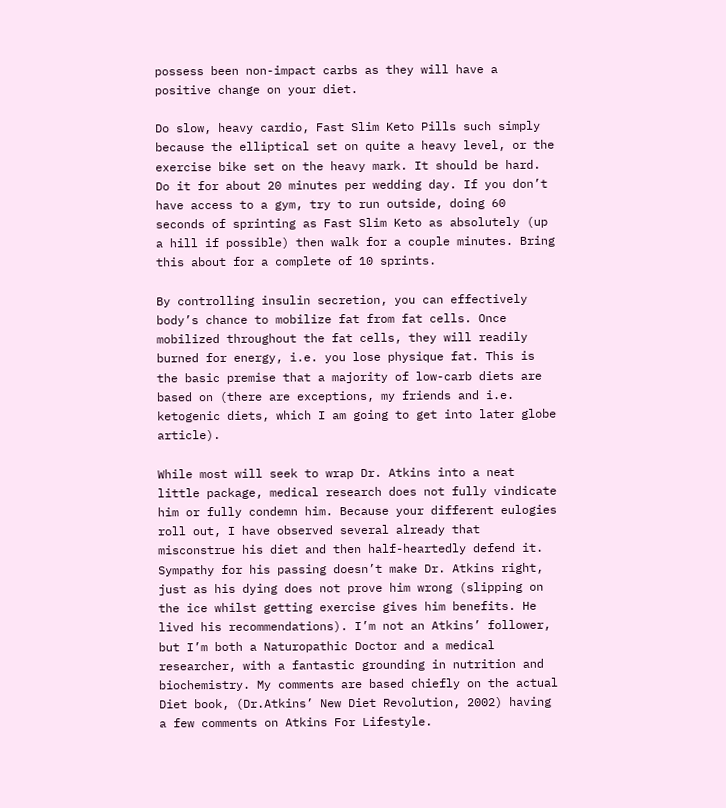possess been non-impact carbs as they will have a positive change on your diet.

Do slow, heavy cardio, Fast Slim Keto Pills such simply because the elliptical set on quite a heavy level, or the exercise bike set on the heavy mark. It should be hard. Do it for about 20 minutes per wedding day. If you don’t have access to a gym, try to run outside, doing 60 seconds of sprinting as Fast Slim Keto as absolutely (up a hill if possible) then walk for a couple minutes. Bring this about for a complete of 10 sprints.

By controlling insulin secretion, you can effectively body’s chance to mobilize fat from fat cells. Once mobilized throughout the fat cells, they will readily burned for energy, i.e. you lose physique fat. This is the basic premise that a majority of low-carb diets are based on (there are exceptions, my friends and i.e. ketogenic diets, which I am going to get into later globe article).

While most will seek to wrap Dr. Atkins into a neat little package, medical research does not fully vindicate him or fully condemn him. Because your different eulogies roll out, I have observed several already that misconstrue his diet and then half-heartedly defend it. Sympathy for his passing doesn’t make Dr. Atkins right, just as his dying does not prove him wrong (slipping on the ice whilst getting exercise gives him benefits. He lived his recommendations). I’m not an Atkins’ follower, but I’m both a Naturopathic Doctor and a medical researcher, with a fantastic grounding in nutrition and biochemistry. My comments are based chiefly on the actual Diet book, (Dr.Atkins’ New Diet Revolution, 2002) having a few comments on Atkins For Lifestyle.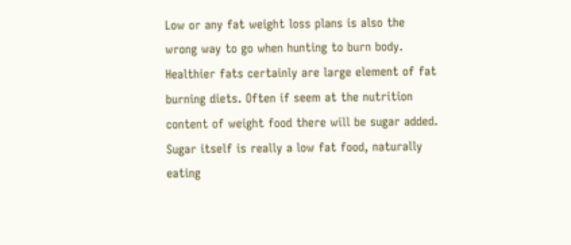Low or any fat weight loss plans is also the wrong way to go when hunting to burn body. Healthier fats certainly are large element of fat burning diets. Often if seem at the nutrition content of weight food there will be sugar added. Sugar itself is really a low fat food, naturally eating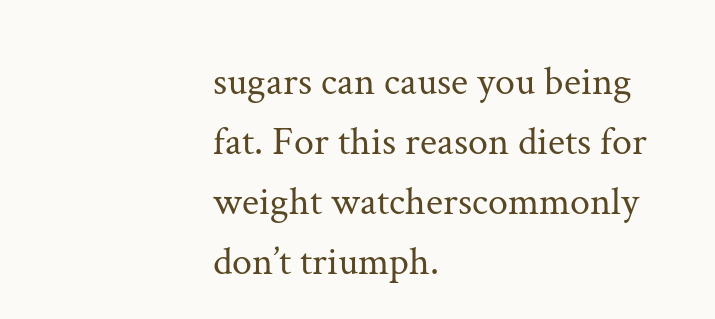sugars can cause you being fat. For this reason diets for weight watcherscommonly don’t triumph.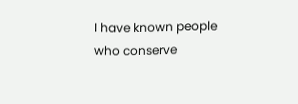I have known people who conserve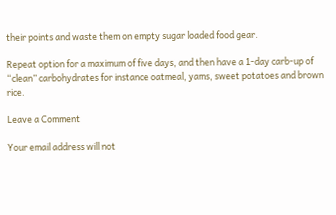their points and waste them on empty sugar loaded food gear.

Repeat option for a maximum of five days, and then have a 1-day carb-up of “clean” carbohydrates for instance oatmeal, yams, sweet potatoes and brown rice.

Leave a Comment

Your email address will not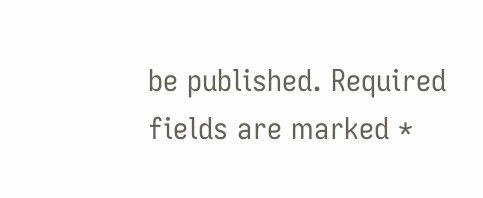be published. Required fields are marked *